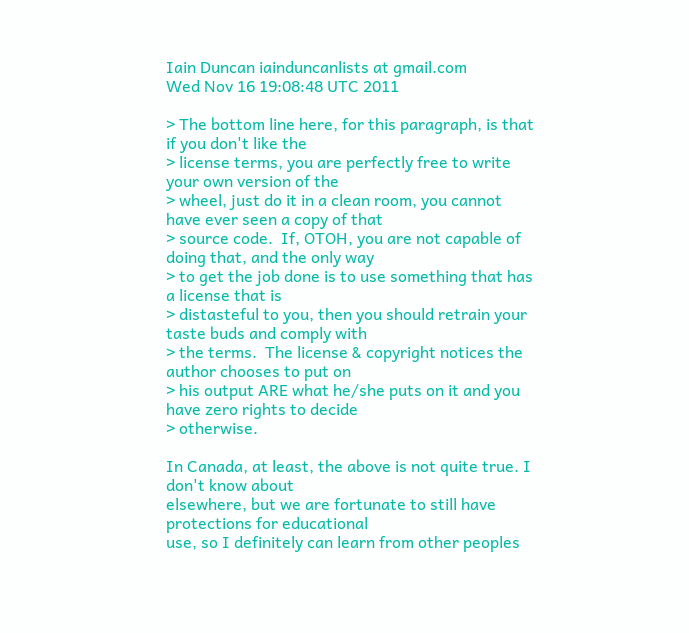Iain Duncan iainduncanlists at gmail.com
Wed Nov 16 19:08:48 UTC 2011

> The bottom line here, for this paragraph, is that if you don't like the
> license terms, you are perfectly free to write your own version of the
> wheel, just do it in a clean room, you cannot have ever seen a copy of that
> source code.  If, OTOH, you are not capable of doing that, and the only way
> to get the job done is to use something that has a license that is
> distasteful to you, then you should retrain your taste buds and comply with
> the terms.  The license & copyright notices the author chooses to put on
> his output ARE what he/she puts on it and you have zero rights to decide
> otherwise.

In Canada, at least, the above is not quite true. I don't know about
elsewhere, but we are fortunate to still have protections for educational
use, so I definitely can learn from other peoples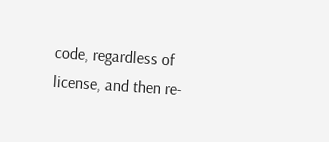code, regardless of
license, and then re-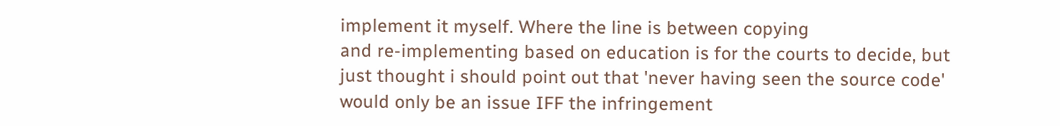implement it myself. Where the line is between copying
and re-implementing based on education is for the courts to decide, but
just thought i should point out that 'never having seen the source code'
would only be an issue IFF the infringement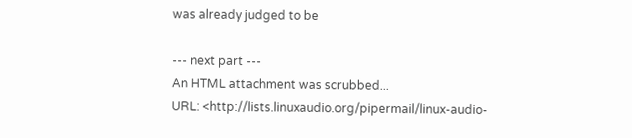was already judged to be

--- next part ---
An HTML attachment was scrubbed...
URL: <http://lists.linuxaudio.org/pipermail/linux-audio-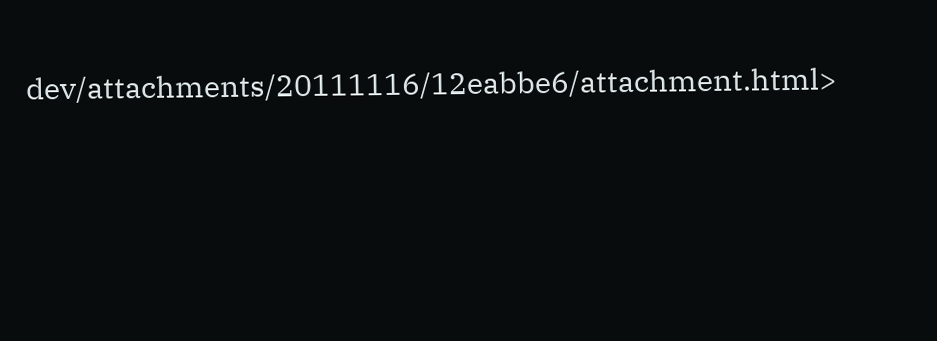dev/attachments/20111116/12eabbe6/attachment.html>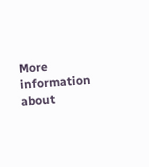More information about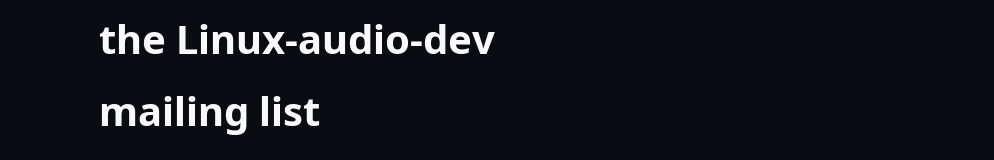the Linux-audio-dev mailing list